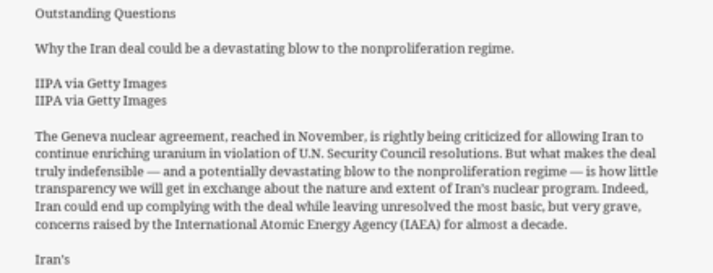Outstanding Questions

Why the Iran deal could be a devastating blow to the nonproliferation regime.

IIPA via Getty Images
IIPA via Getty Images

The Geneva nuclear agreement, reached in November, is rightly being criticized for allowing Iran to continue enriching uranium in violation of U.N. Security Council resolutions. But what makes the deal truly indefensible — and a potentially devastating blow to the nonproliferation regime — is how little transparency we will get in exchange about the nature and extent of Iran’s nuclear program. Indeed, Iran could end up complying with the deal while leaving unresolved the most basic, but very grave, concerns raised by the International Atomic Energy Agency (IAEA) for almost a decade.

Iran’s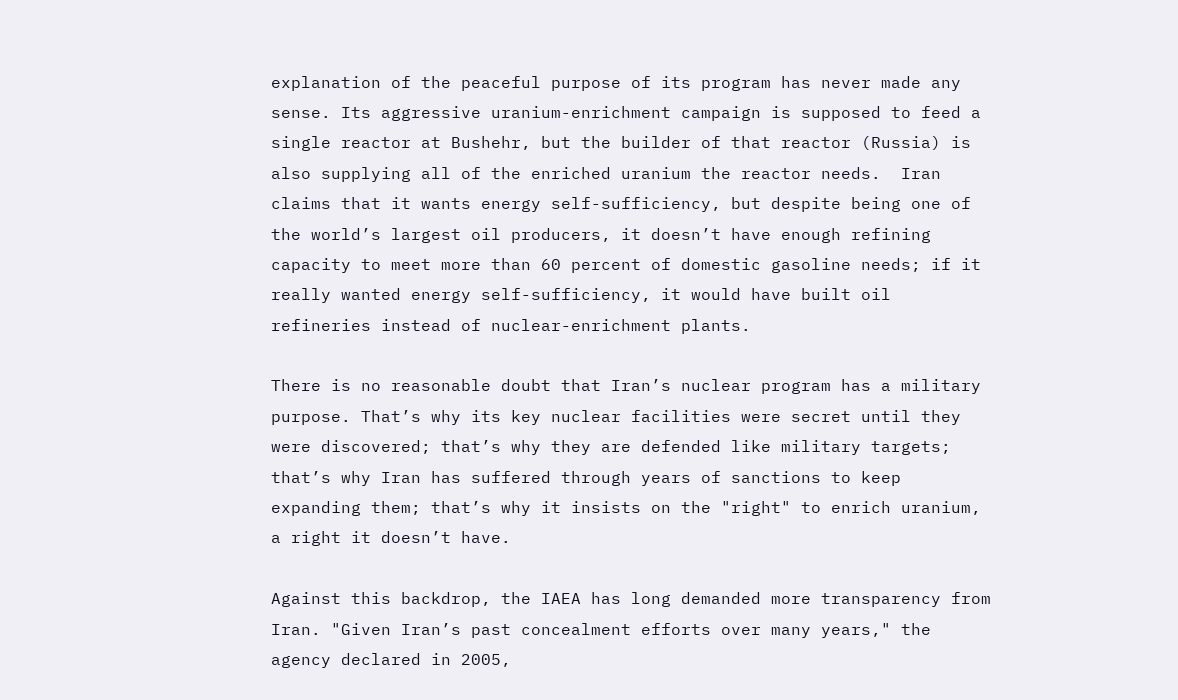explanation of the peaceful purpose of its program has never made any sense. Its aggressive uranium-enrichment campaign is supposed to feed a single reactor at Bushehr, but the builder of that reactor (Russia) is also supplying all of the enriched uranium the reactor needs.  Iran claims that it wants energy self-sufficiency, but despite being one of the world’s largest oil producers, it doesn’t have enough refining capacity to meet more than 60 percent of domestic gasoline needs; if it really wanted energy self-sufficiency, it would have built oil refineries instead of nuclear-enrichment plants.

There is no reasonable doubt that Iran’s nuclear program has a military purpose. That’s why its key nuclear facilities were secret until they were discovered; that’s why they are defended like military targets; that’s why Iran has suffered through years of sanctions to keep expanding them; that’s why it insists on the "right" to enrich uranium, a right it doesn’t have.

Against this backdrop, the IAEA has long demanded more transparency from Iran. "Given Iran’s past concealment efforts over many years," the agency declared in 2005,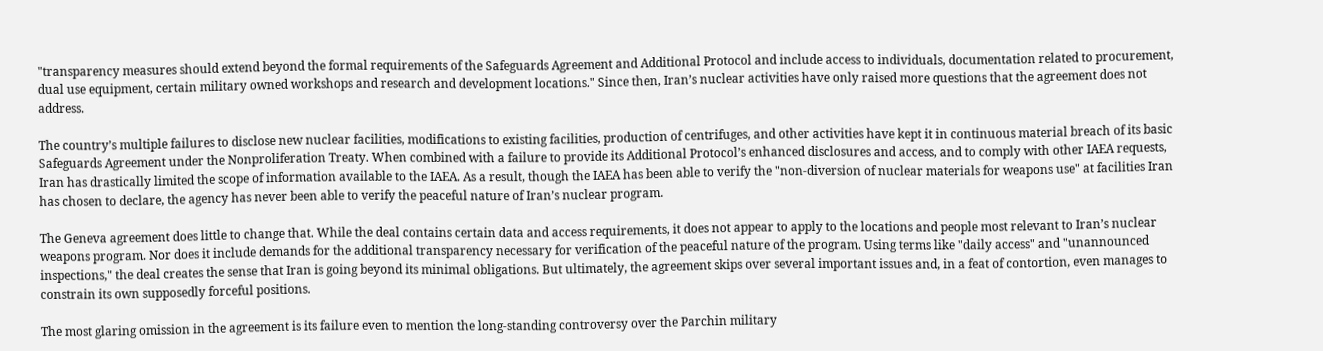"transparency measures should extend beyond the formal requirements of the Safeguards Agreement and Additional Protocol and include access to individuals, documentation related to procurement, dual use equipment, certain military owned workshops and research and development locations." Since then, Iran’s nuclear activities have only raised more questions that the agreement does not address.

The country’s multiple failures to disclose new nuclear facilities, modifications to existing facilities, production of centrifuges, and other activities have kept it in continuous material breach of its basic Safeguards Agreement under the Nonproliferation Treaty. When combined with a failure to provide its Additional Protocol’s enhanced disclosures and access, and to comply with other IAEA requests, Iran has drastically limited the scope of information available to the IAEA. As a result, though the IAEA has been able to verify the "non-diversion of nuclear materials for weapons use" at facilities Iran has chosen to declare, the agency has never been able to verify the peaceful nature of Iran’s nuclear program.

The Geneva agreement does little to change that. While the deal contains certain data and access requirements, it does not appear to apply to the locations and people most relevant to Iran’s nuclear weapons program. Nor does it include demands for the additional transparency necessary for verification of the peaceful nature of the program. Using terms like "daily access" and "unannounced inspections," the deal creates the sense that Iran is going beyond its minimal obligations. But ultimately, the agreement skips over several important issues and, in a feat of contortion, even manages to constrain its own supposedly forceful positions.

The most glaring omission in the agreement is its failure even to mention the long-standing controversy over the Parchin military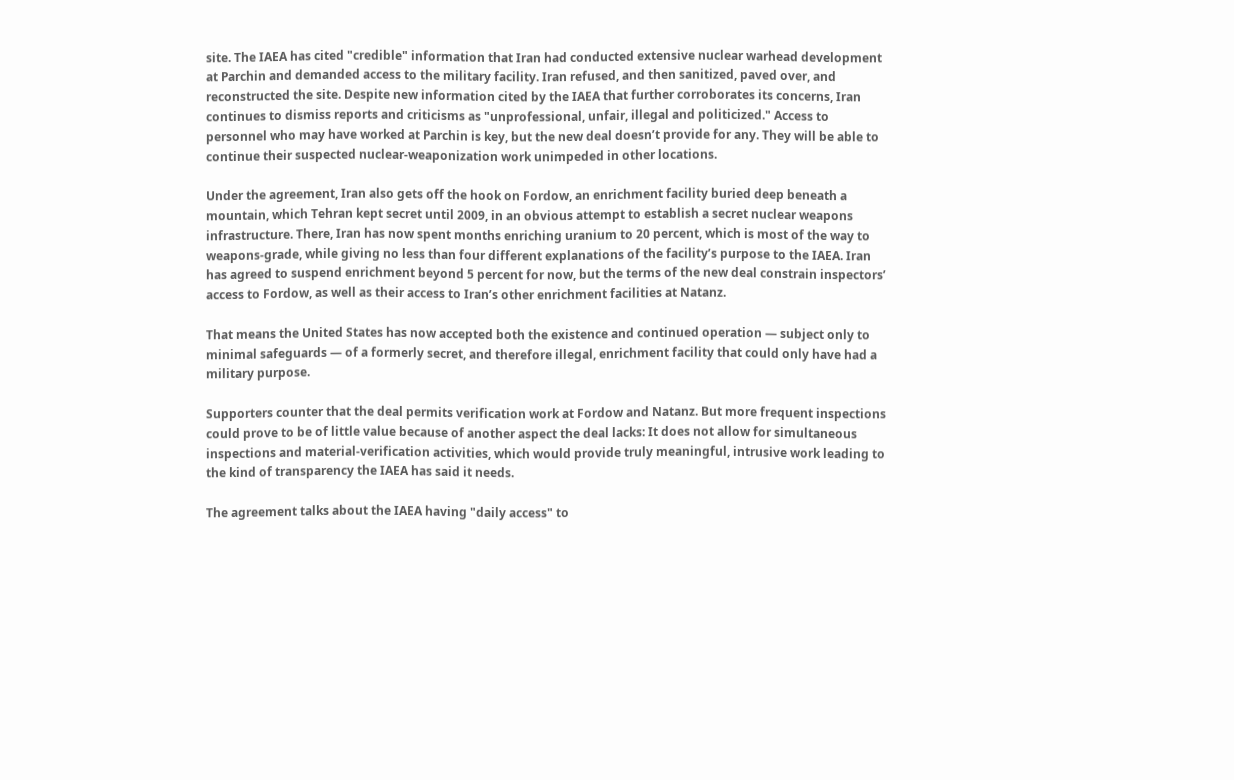site. The IAEA has cited "credible" information that Iran had conducted extensive nuclear warhead development at Parchin and demanded access to the military facility. Iran refused, and then sanitized, paved over, and reconstructed the site. Despite new information cited by the IAEA that further corroborates its concerns, Iran continues to dismiss reports and criticisms as "unprofessional, unfair, illegal and politicized." Access to personnel who may have worked at Parchin is key, but the new deal doesn’t provide for any. They will be able to continue their suspected nuclear-weaponization work unimpeded in other locations.

Under the agreement, Iran also gets off the hook on Fordow, an enrichment facility buried deep beneath a mountain, which Tehran kept secret until 2009, in an obvious attempt to establish a secret nuclear weapons infrastructure. There, Iran has now spent months enriching uranium to 20 percent, which is most of the way to weapons-grade, while giving no less than four different explanations of the facility’s purpose to the IAEA. Iran has agreed to suspend enrichment beyond 5 percent for now, but the terms of the new deal constrain inspectors’ access to Fordow, as well as their access to Iran’s other enrichment facilities at Natanz.

That means the United States has now accepted both the existence and continued operation — subject only to minimal safeguards — of a formerly secret, and therefore illegal, enrichment facility that could only have had a military purpose.

Supporters counter that the deal permits verification work at Fordow and Natanz. But more frequent inspections could prove to be of little value because of another aspect the deal lacks: It does not allow for simultaneous inspections and material-verification activities, which would provide truly meaningful, intrusive work leading to the kind of transparency the IAEA has said it needs.

The agreement talks about the IAEA having "daily access" to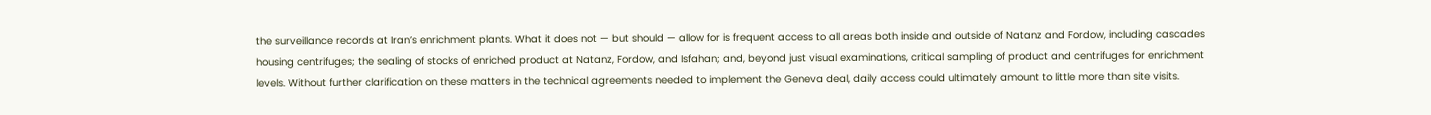the surveillance records at Iran’s enrichment plants. What it does not — but should — allow for is frequent access to all areas both inside and outside of Natanz and Fordow, including cascades housing centrifuges; the sealing of stocks of enriched product at Natanz, Fordow, and Isfahan; and, beyond just visual examinations, critical sampling of product and centrifuges for enrichment levels. Without further clarification on these matters in the technical agreements needed to implement the Geneva deal, daily access could ultimately amount to little more than site visits.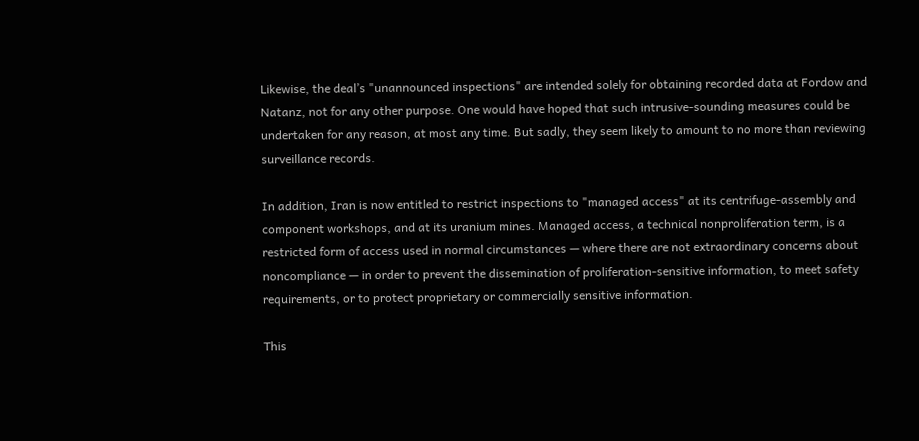Likewise, the deal’s "unannounced inspections" are intended solely for obtaining recorded data at Fordow and Natanz, not for any other purpose. One would have hoped that such intrusive-sounding measures could be undertaken for any reason, at most any time. But sadly, they seem likely to amount to no more than reviewing surveillance records.

In addition, Iran is now entitled to restrict inspections to "managed access" at its centrifuge-assembly and component workshops, and at its uranium mines. Managed access, a technical nonproliferation term, is a restricted form of access used in normal circumstances — where there are not extraordinary concerns about noncompliance — in order to prevent the dissemination of proliferation-sensitive information, to meet safety requirements, or to protect proprietary or commercially sensitive information.

This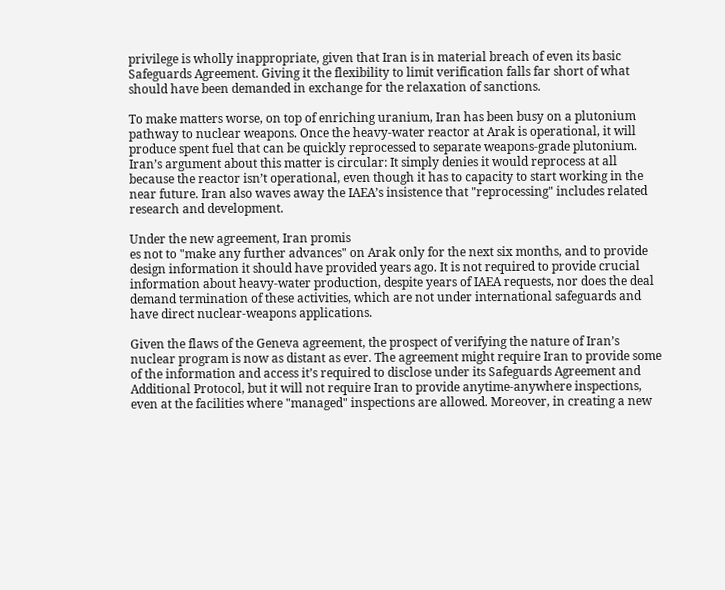privilege is wholly inappropriate, given that Iran is in material breach of even its basic Safeguards Agreement. Giving it the flexibility to limit verification falls far short of what should have been demanded in exchange for the relaxation of sanctions.

To make matters worse, on top of enriching uranium, Iran has been busy on a plutonium pathway to nuclear weapons. Once the heavy-water reactor at Arak is operational, it will produce spent fuel that can be quickly reprocessed to separate weapons-grade plutonium. Iran’s argument about this matter is circular: It simply denies it would reprocess at all because the reactor isn’t operational, even though it has to capacity to start working in the near future. Iran also waves away the IAEA’s insistence that "reprocessing" includes related research and development.

Under the new agreement, Iran promis
es not to "make any further advances" on Arak only for the next six months, and to provide design information it should have provided years ago. It is not required to provide crucial information about heavy-water production, despite years of IAEA requests, nor does the deal demand termination of these activities, which are not under international safeguards and have direct nuclear-weapons applications.

Given the flaws of the Geneva agreement, the prospect of verifying the nature of Iran’s nuclear program is now as distant as ever. The agreement might require Iran to provide some of the information and access it’s required to disclose under its Safeguards Agreement and Additional Protocol, but it will not require Iran to provide anytime-anywhere inspections, even at the facilities where "managed" inspections are allowed. Moreover, in creating a new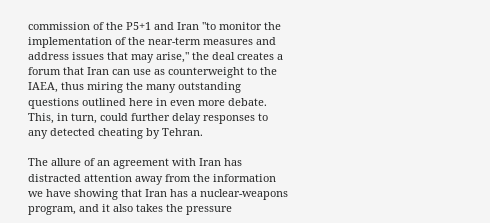commission of the P5+1 and Iran "to monitor the implementation of the near-term measures and address issues that may arise," the deal creates a forum that Iran can use as counterweight to the IAEA, thus miring the many outstanding questions outlined here in even more debate. This, in turn, could further delay responses to any detected cheating by Tehran.

The allure of an agreement with Iran has distracted attention away from the information we have showing that Iran has a nuclear-weapons program, and it also takes the pressure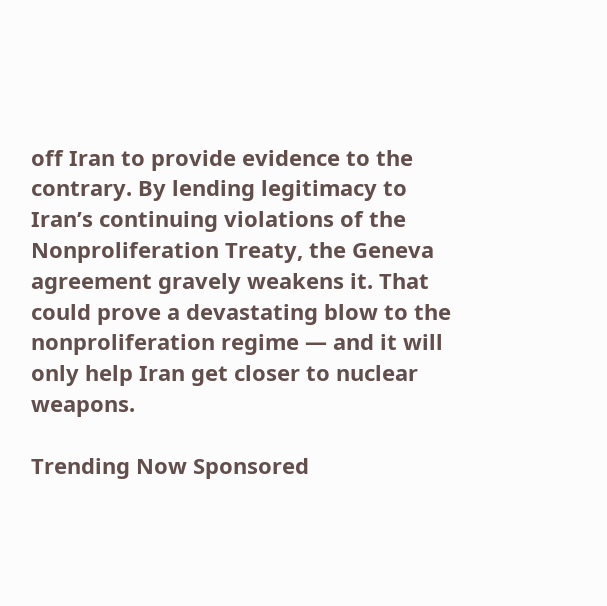off Iran to provide evidence to the contrary. By lending legitimacy to Iran’s continuing violations of the Nonproliferation Treaty, the Geneva agreement gravely weakens it. That could prove a devastating blow to the nonproliferation regime — and it will only help Iran get closer to nuclear weapons.

Trending Now Sponsored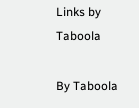Links by Taboola

By Taboola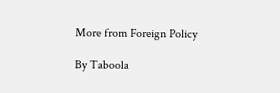More from Foreign Policy

By Taboola